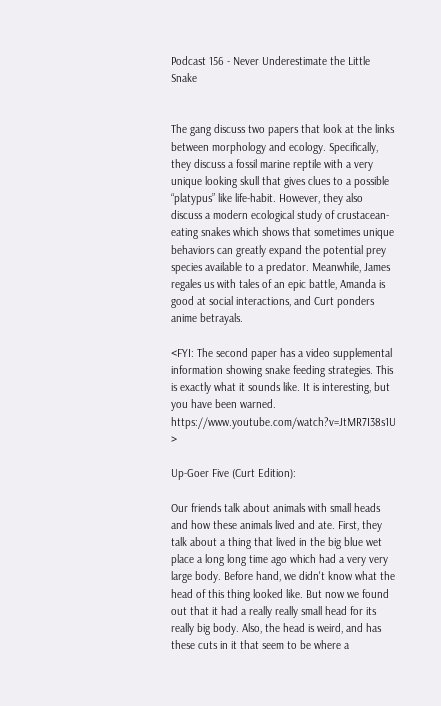Podcast 156 - Never Underestimate the Little Snake


The gang discuss two papers that look at the links between morphology and ecology. Specifically, they discuss a fossil marine reptile with a very unique looking skull that gives clues to a possible “platypus” like life-habit. However, they also discuss a modern ecological study of crustacean-eating snakes which shows that sometimes unique behaviors can greatly expand the potential prey species available to a predator. Meanwhile, James regales us with tales of an epic battle, Amanda is good at social interactions, and Curt ponders anime betrayals.

<FYI: The second paper has a video supplemental information showing snake feeding strategies. This is exactly what it sounds like. It is interesting, but you have been warned. https://www.youtube.com/watch?v=JtMR7I38s1U >

Up-Goer Five (Curt Edition):

Our friends talk about animals with small heads and how these animals lived and ate. First, they talk about a thing that lived in the big blue wet place a long long time ago which had a very very large body. Before hand, we didn't know what the head of this thing looked like. But now we found out that it had a really really small head for its really big body. Also, the head is weird, and has these cuts in it that seem to be where a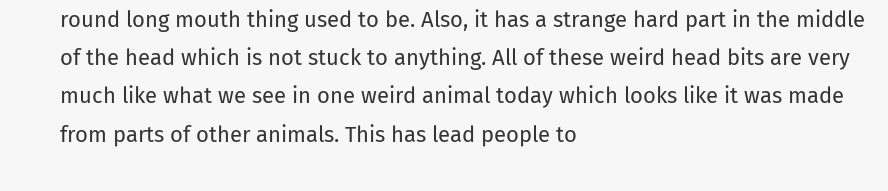round long mouth thing used to be. Also, it has a strange hard part in the middle of the head which is not stuck to anything. All of these weird head bits are very much like what we see in one weird animal today which looks like it was made from parts of other animals. This has lead people to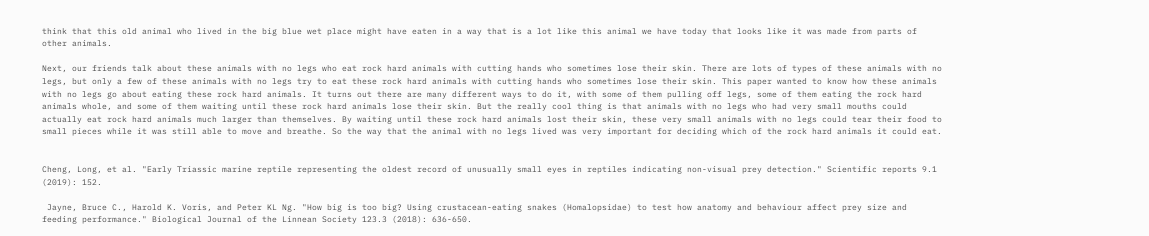think that this old animal who lived in the big blue wet place might have eaten in a way that is a lot like this animal we have today that looks like it was made from parts of other animals.

Next, our friends talk about these animals with no legs who eat rock hard animals with cutting hands who sometimes lose their skin. There are lots of types of these animals with no legs, but only a few of these animals with no legs try to eat these rock hard animals with cutting hands who sometimes lose their skin. This paper wanted to know how these animals with no legs go about eating these rock hard animals. It turns out there are many different ways to do it, with some of them pulling off legs, some of them eating the rock hard animals whole, and some of them waiting until these rock hard animals lose their skin. But the really cool thing is that animals with no legs who had very small mouths could actually eat rock hard animals much larger than themselves. By waiting until these rock hard animals lost their skin, these very small animals with no legs could tear their food to small pieces while it was still able to move and breathe. So the way that the animal with no legs lived was very important for deciding which of the rock hard animals it could eat.


Cheng, Long, et al. "Early Triassic marine reptile representing the oldest record of unusually small eyes in reptiles indicating non-visual prey detection." Scientific reports 9.1 (2019): 152.

 Jayne, Bruce C., Harold K. Voris, and Peter KL Ng. "How big is too big? Using crustacean-eating snakes (Homalopsidae) to test how anatomy and behaviour affect prey size and feeding performance." Biological Journal of the Linnean Society 123.3 (2018): 636-650.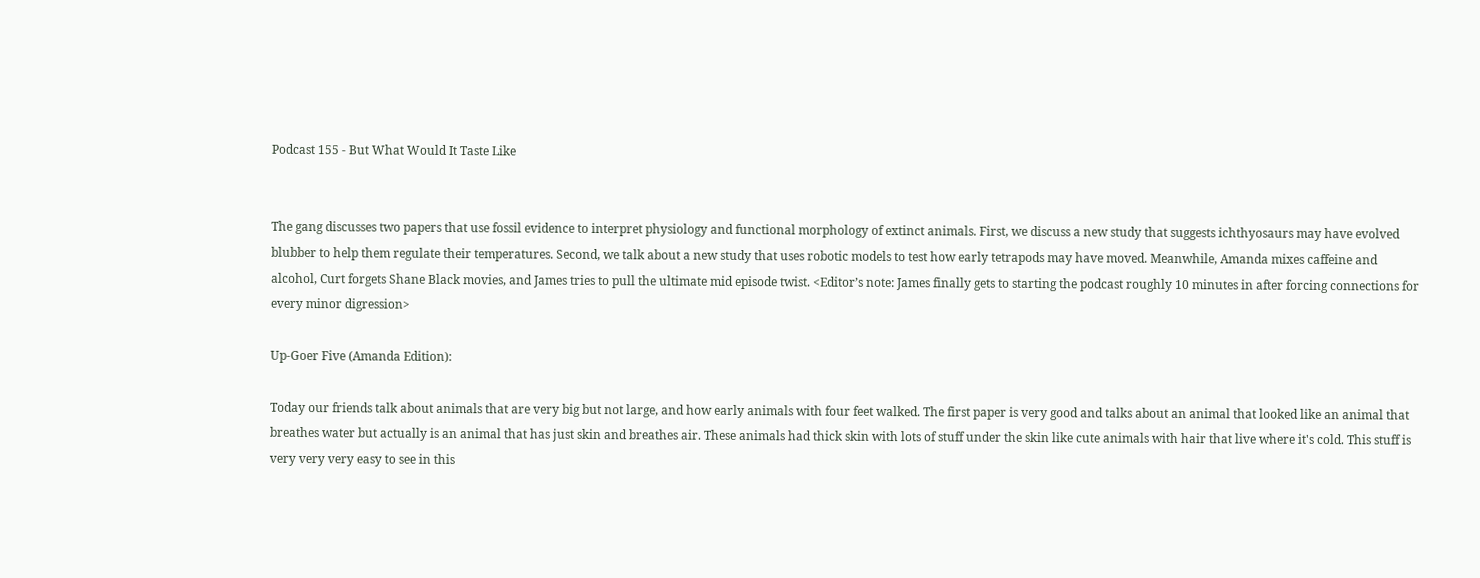Podcast 155 - But What Would It Taste Like


The gang discusses two papers that use fossil evidence to interpret physiology and functional morphology of extinct animals. First, we discuss a new study that suggests ichthyosaurs may have evolved blubber to help them regulate their temperatures. Second, we talk about a new study that uses robotic models to test how early tetrapods may have moved. Meanwhile, Amanda mixes caffeine and alcohol, Curt forgets Shane Black movies, and James tries to pull the ultimate mid episode twist. <Editor’s note: James finally gets to starting the podcast roughly 10 minutes in after forcing connections for every minor digression>

Up-Goer Five (Amanda Edition):

Today our friends talk about animals that are very big but not large, and how early animals with four feet walked. The first paper is very good and talks about an animal that looked like an animal that breathes water but actually is an animal that has just skin and breathes air. These animals had thick skin with lots of stuff under the skin like cute animals with hair that live where it's cold. This stuff is very very very easy to see in this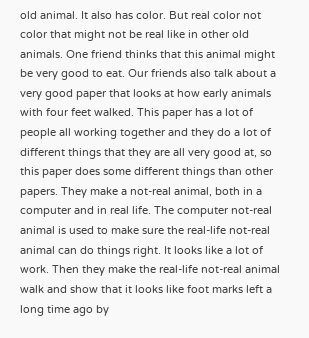old animal. It also has color. But real color not color that might not be real like in other old animals. One friend thinks that this animal might be very good to eat. Our friends also talk about a very good paper that looks at how early animals with four feet walked. This paper has a lot of people all working together and they do a lot of different things that they are all very good at, so this paper does some different things than other papers. They make a not-real animal, both in a computer and in real life. The computer not-real animal is used to make sure the real-life not-real animal can do things right. It looks like a lot of work. Then they make the real-life not-real animal walk and show that it looks like foot marks left a long time ago by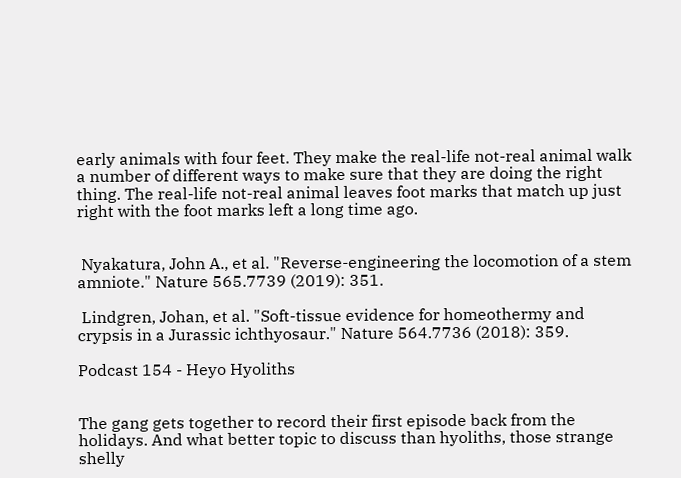early animals with four feet. They make the real-life not-real animal walk a number of different ways to make sure that they are doing the right thing. The real-life not-real animal leaves foot marks that match up just right with the foot marks left a long time ago.


 Nyakatura, John A., et al. "Reverse-engineering the locomotion of a stem amniote." Nature 565.7739 (2019): 351.

 Lindgren, Johan, et al. "Soft-tissue evidence for homeothermy and crypsis in a Jurassic ichthyosaur." Nature 564.7736 (2018): 359.

Podcast 154 - Heyo Hyoliths


The gang gets together to record their first episode back from the holidays. And what better topic to discuss than hyoliths, those strange shelly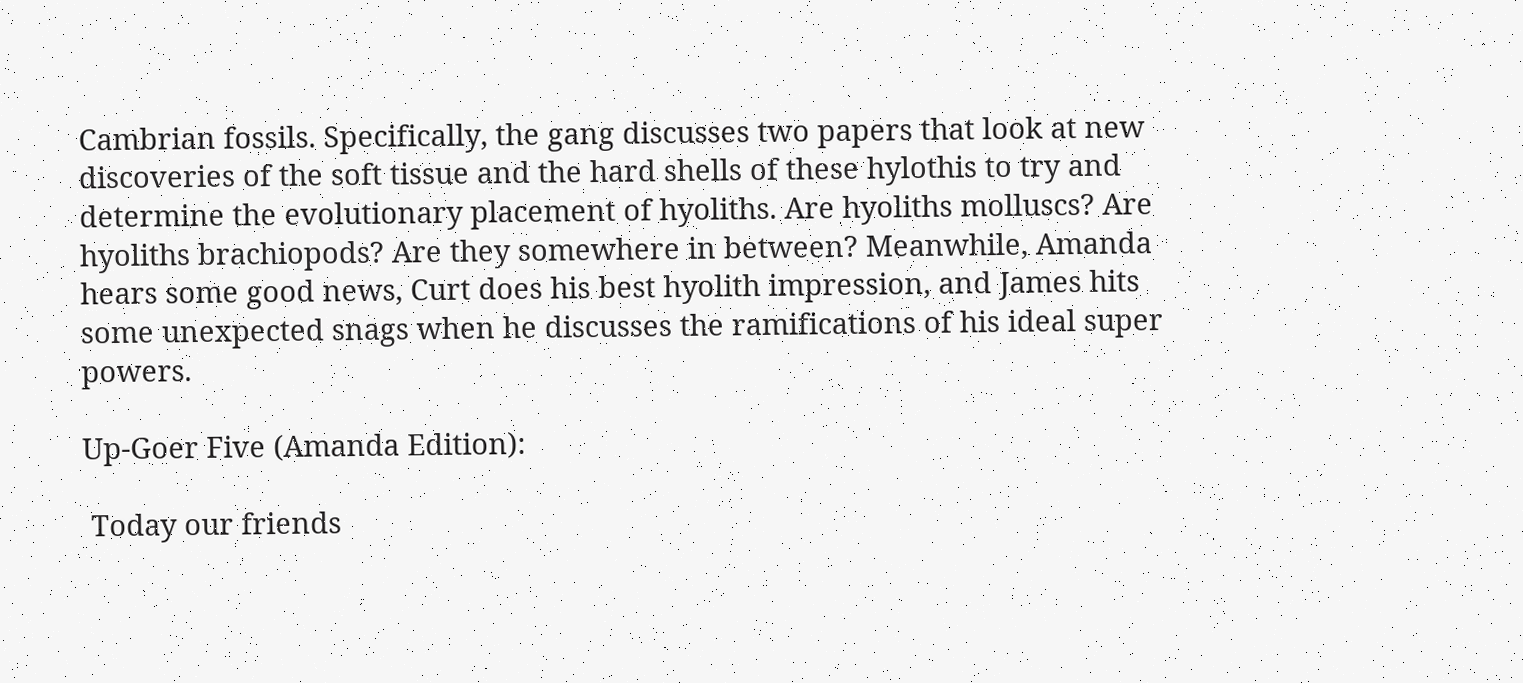Cambrian fossils. Specifically, the gang discusses two papers that look at new discoveries of the soft tissue and the hard shells of these hylothis to try and determine the evolutionary placement of hyoliths. Are hyoliths molluscs? Are hyoliths brachiopods? Are they somewhere in between? Meanwhile, Amanda hears some good news, Curt does his best hyolith impression, and James hits some unexpected snags when he discusses the ramifications of his ideal super powers.

Up-Goer Five (Amanda Edition):

 Today our friends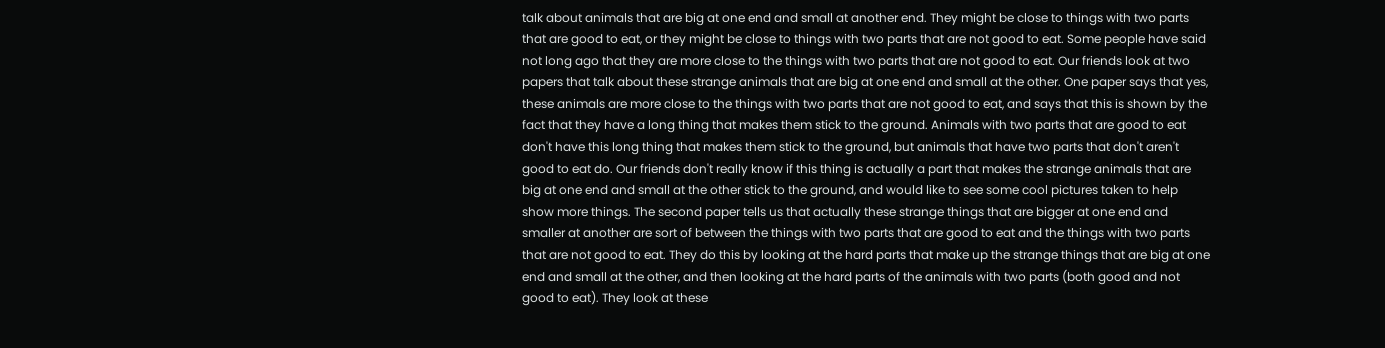talk about animals that are big at one end and small at another end. They might be close to things with two parts that are good to eat, or they might be close to things with two parts that are not good to eat. Some people have said not long ago that they are more close to the things with two parts that are not good to eat. Our friends look at two papers that talk about these strange animals that are big at one end and small at the other. One paper says that yes, these animals are more close to the things with two parts that are not good to eat, and says that this is shown by the fact that they have a long thing that makes them stick to the ground. Animals with two parts that are good to eat don't have this long thing that makes them stick to the ground, but animals that have two parts that don't aren't good to eat do. Our friends don't really know if this thing is actually a part that makes the strange animals that are big at one end and small at the other stick to the ground, and would like to see some cool pictures taken to help show more things. The second paper tells us that actually these strange things that are bigger at one end and smaller at another are sort of between the things with two parts that are good to eat and the things with two parts that are not good to eat. They do this by looking at the hard parts that make up the strange things that are big at one end and small at the other, and then looking at the hard parts of the animals with two parts (both good and not good to eat). They look at these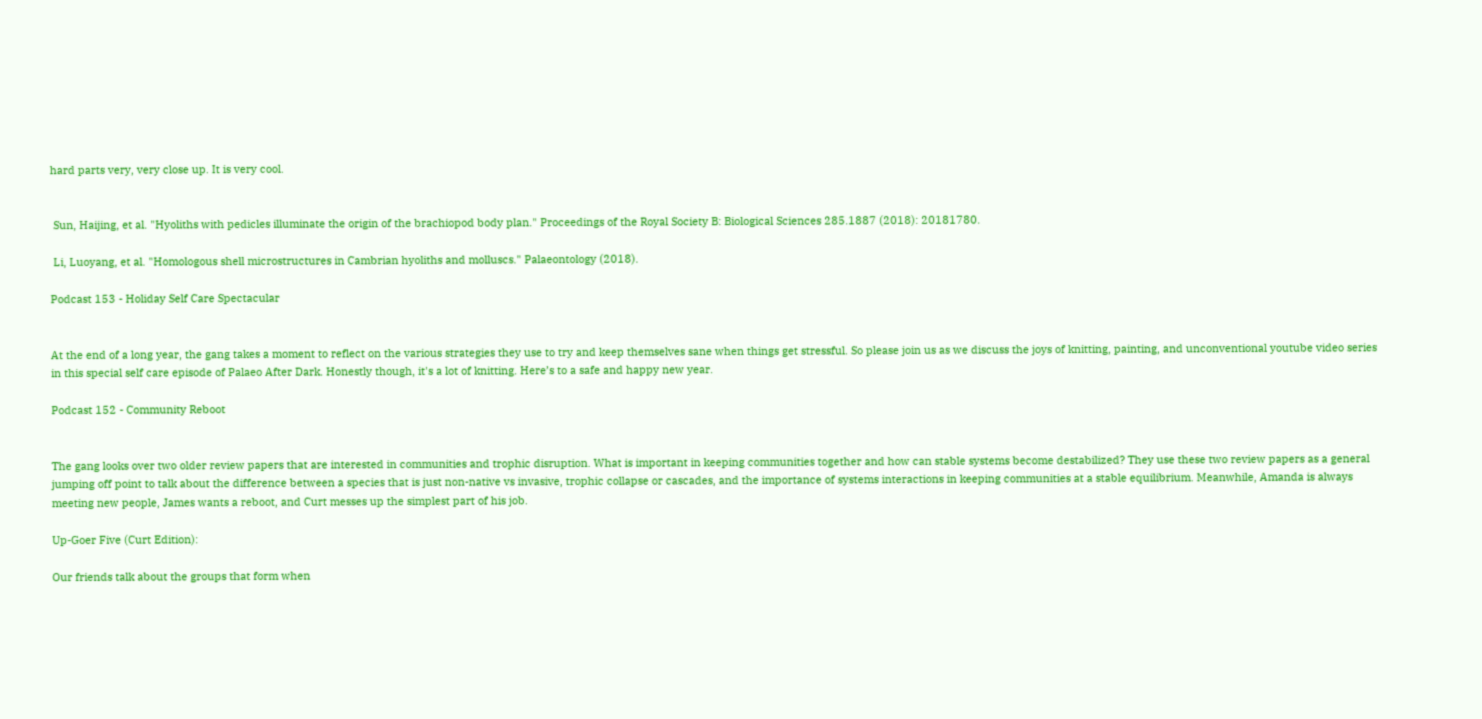hard parts very, very close up. It is very cool.


 Sun, Haijing, et al. "Hyoliths with pedicles illuminate the origin of the brachiopod body plan." Proceedings of the Royal Society B: Biological Sciences 285.1887 (2018): 20181780.

 Li, Luoyang, et al. "Homologous shell microstructures in Cambrian hyoliths and molluscs." Palaeontology (2018).

Podcast 153 - Holiday Self Care Spectacular


At the end of a long year, the gang takes a moment to reflect on the various strategies they use to try and keep themselves sane when things get stressful. So please join us as we discuss the joys of knitting, painting, and unconventional youtube video series in this special self care episode of Palaeo After Dark. Honestly though, it's a lot of knitting. Here’s to a safe and happy new year.

Podcast 152 - Community Reboot


The gang looks over two older review papers that are interested in communities and trophic disruption. What is important in keeping communities together and how can stable systems become destabilized? They use these two review papers as a general jumping off point to talk about the difference between a species that is just non-native vs invasive, trophic collapse or cascades, and the importance of systems interactions in keeping communities at a stable equilibrium. Meanwhile, Amanda is always meeting new people, James wants a reboot, and Curt messes up the simplest part of his job.

Up-Goer Five (Curt Edition):

Our friends talk about the groups that form when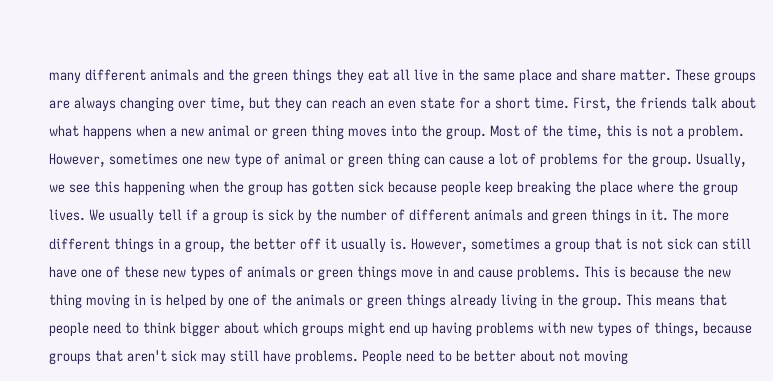many different animals and the green things they eat all live in the same place and share matter. These groups are always changing over time, but they can reach an even state for a short time. First, the friends talk about what happens when a new animal or green thing moves into the group. Most of the time, this is not a problem. However, sometimes one new type of animal or green thing can cause a lot of problems for the group. Usually, we see this happening when the group has gotten sick because people keep breaking the place where the group lives. We usually tell if a group is sick by the number of different animals and green things in it. The more different things in a group, the better off it usually is. However, sometimes a group that is not sick can still have one of these new types of animals or green things move in and cause problems. This is because the new thing moving in is helped by one of the animals or green things already living in the group. This means that people need to think bigger about which groups might end up having problems with new types of things, because groups that aren't sick may still have problems. People need to be better about not moving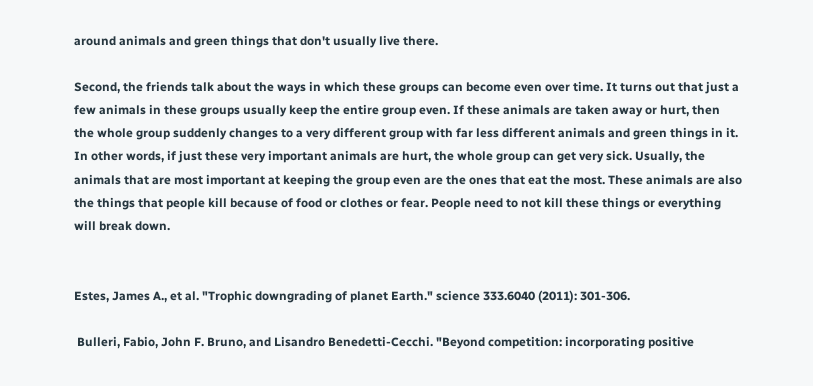around animals and green things that don't usually live there.

Second, the friends talk about the ways in which these groups can become even over time. It turns out that just a few animals in these groups usually keep the entire group even. If these animals are taken away or hurt, then the whole group suddenly changes to a very different group with far less different animals and green things in it. In other words, if just these very important animals are hurt, the whole group can get very sick. Usually, the animals that are most important at keeping the group even are the ones that eat the most. These animals are also the things that people kill because of food or clothes or fear. People need to not kill these things or everything will break down.


Estes, James A., et al. "Trophic downgrading of planet Earth." science 333.6040 (2011): 301-306.

 Bulleri, Fabio, John F. Bruno, and Lisandro Benedetti-Cecchi. "Beyond competition: incorporating positive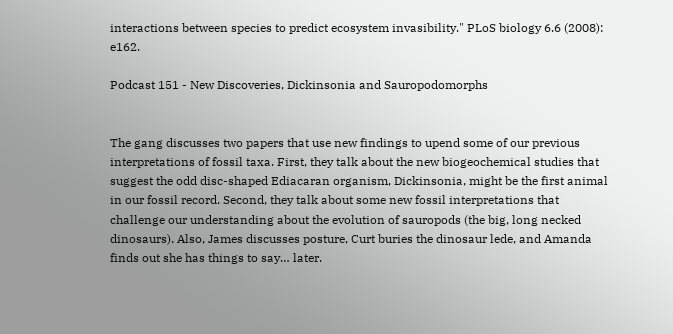interactions between species to predict ecosystem invasibility." PLoS biology 6.6 (2008): e162.

Podcast 151 - New Discoveries, Dickinsonia and Sauropodomorphs


The gang discusses two papers that use new findings to upend some of our previous interpretations of fossil taxa. First, they talk about the new biogeochemical studies that suggest the odd disc-shaped Ediacaran organism, Dickinsonia, might be the first animal in our fossil record. Second, they talk about some new fossil interpretations that challenge our understanding about the evolution of sauropods (the big, long necked dinosaurs). Also, James discusses posture, Curt buries the dinosaur lede, and Amanda finds out she has things to say… later.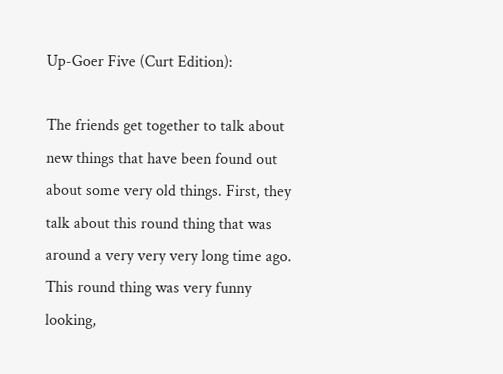Up-Goer Five (Curt Edition):

The friends get together to talk about new things that have been found out about some very old things. First, they talk about this round thing that was around a very very very long time ago. This round thing was very funny looking,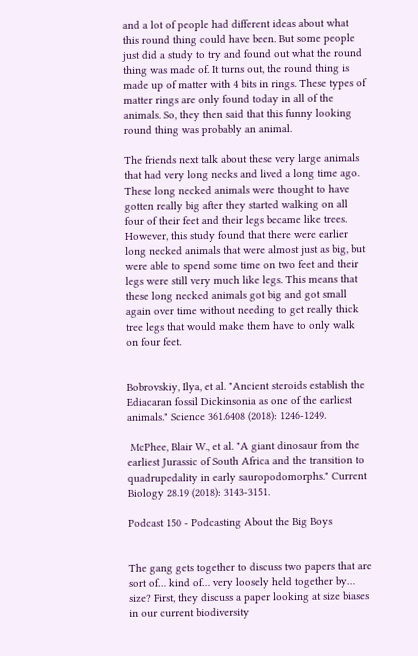and a lot of people had different ideas about what this round thing could have been. But some people just did a study to try and found out what the round thing was made of. It turns out, the round thing is made up of matter with 4 bits in rings. These types of matter rings are only found today in all of the animals. So, they then said that this funny looking round thing was probably an animal.

The friends next talk about these very large animals that had very long necks and lived a long time ago. These long necked animals were thought to have gotten really big after they started walking on all four of their feet and their legs became like trees. However, this study found that there were earlier long necked animals that were almost just as big, but were able to spend some time on two feet and their legs were still very much like legs. This means that these long necked animals got big and got small again over time without needing to get really thick tree legs that would make them have to only walk on four feet.


Bobrovskiy, Ilya, et al. "Ancient steroids establish the Ediacaran fossil Dickinsonia as one of the earliest animals." Science 361.6408 (2018): 1246-1249.

 McPhee, Blair W., et al. "A giant dinosaur from the earliest Jurassic of South Africa and the transition to quadrupedality in early sauropodomorphs." Current Biology 28.19 (2018): 3143-3151.

Podcast 150 - Podcasting About the Big Boys


The gang gets together to discuss two papers that are sort of… kind of… very loosely held together by… size? First, they discuss a paper looking at size biases in our current biodiversity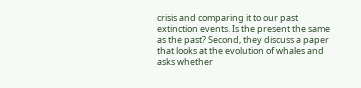crisis and comparing it to our past extinction events. Is the present the same as the past? Second, they discuss a paper that looks at the evolution of whales and asks whether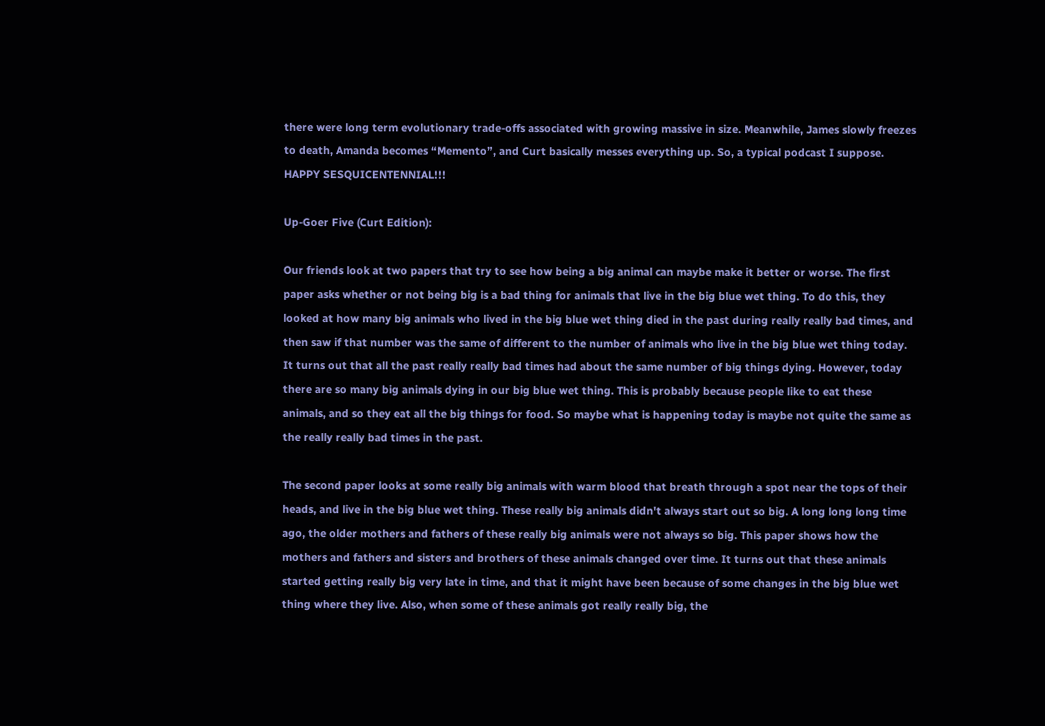there were long term evolutionary trade-offs associated with growing massive in size. Meanwhile, James slowly freezes to death, Amanda becomes “Memento”, and Curt basically messes everything up. So, a typical podcast I suppose. HAPPY SESQUICENTENNIAL!!!

Up-Goer Five (Curt Edition):

Our friends look at two papers that try to see how being a big animal can maybe make it better or worse. The first paper asks whether or not being big is a bad thing for animals that live in the big blue wet thing. To do this, they looked at how many big animals who lived in the big blue wet thing died in the past during really really bad times, and then saw if that number was the same of different to the number of animals who live in the big blue wet thing today. It turns out that all the past really really bad times had about the same number of big things dying. However, today there are so many big animals dying in our big blue wet thing. This is probably because people like to eat these animals, and so they eat all the big things for food. So maybe what is happening today is maybe not quite the same as the really really bad times in the past.

The second paper looks at some really big animals with warm blood that breath through a spot near the tops of their heads, and live in the big blue wet thing. These really big animals didn't always start out so big. A long long long time ago, the older mothers and fathers of these really big animals were not always so big. This paper shows how the mothers and fathers and sisters and brothers of these animals changed over time. It turns out that these animals started getting really big very late in time, and that it might have been because of some changes in the big blue wet thing where they live. Also, when some of these animals got really really big, the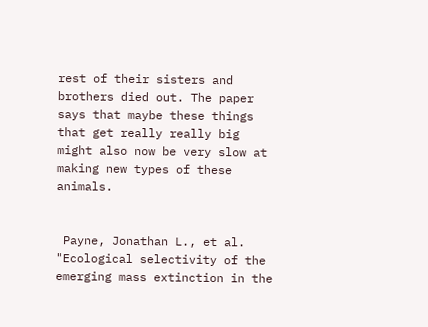rest of their sisters and brothers died out. The paper says that maybe these things that get really really big might also now be very slow at making new types of these animals.


 Payne, Jonathan L., et al. "Ecological selectivity of the emerging mass extinction in the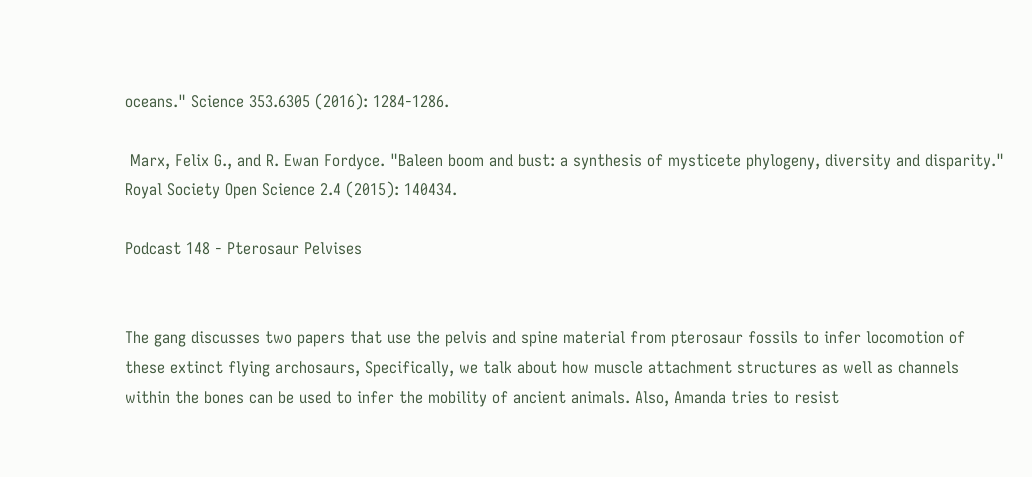oceans." Science 353.6305 (2016): 1284-1286.

 Marx, Felix G., and R. Ewan Fordyce. "Baleen boom and bust: a synthesis of mysticete phylogeny, diversity and disparity." Royal Society Open Science 2.4 (2015): 140434.

Podcast 148 - Pterosaur Pelvises


The gang discusses two papers that use the pelvis and spine material from pterosaur fossils to infer locomotion of these extinct flying archosaurs, Specifically, we talk about how muscle attachment structures as well as channels within the bones can be used to infer the mobility of ancient animals. Also, Amanda tries to resist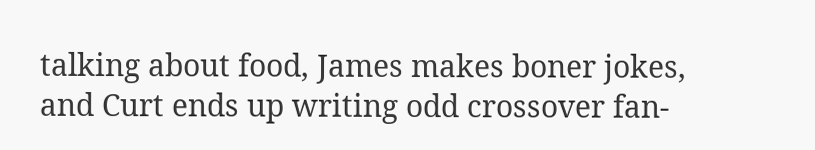talking about food, James makes boner jokes, and Curt ends up writing odd crossover fan-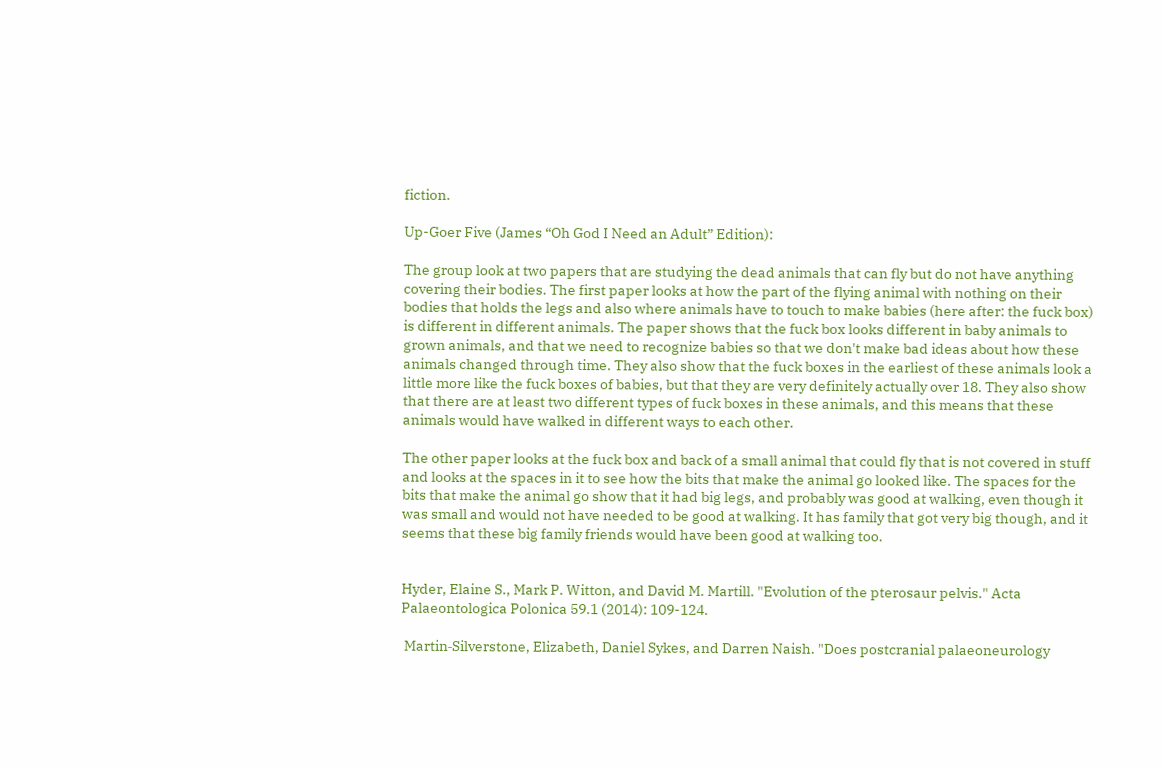fiction.

Up-Goer Five (James “Oh God I Need an Adult” Edition):

The group look at two papers that are studying the dead animals that can fly but do not have anything covering their bodies. The first paper looks at how the part of the flying animal with nothing on their bodies that holds the legs and also where animals have to touch to make babies (here after: the fuck box) is different in different animals. The paper shows that the fuck box looks different in baby animals to grown animals, and that we need to recognize babies so that we don't make bad ideas about how these animals changed through time. They also show that the fuck boxes in the earliest of these animals look a little more like the fuck boxes of babies, but that they are very definitely actually over 18. They also show that there are at least two different types of fuck boxes in these animals, and this means that these animals would have walked in different ways to each other.

The other paper looks at the fuck box and back of a small animal that could fly that is not covered in stuff and looks at the spaces in it to see how the bits that make the animal go looked like. The spaces for the bits that make the animal go show that it had big legs, and probably was good at walking, even though it was small and would not have needed to be good at walking. It has family that got very big though, and it seems that these big family friends would have been good at walking too.


Hyder, Elaine S., Mark P. Witton, and David M. Martill. "Evolution of the pterosaur pelvis." Acta Palaeontologica Polonica 59.1 (2014): 109-124.

 Martin‐Silverstone, Elizabeth, Daniel Sykes, and Darren Naish. "Does postcranial palaeoneurology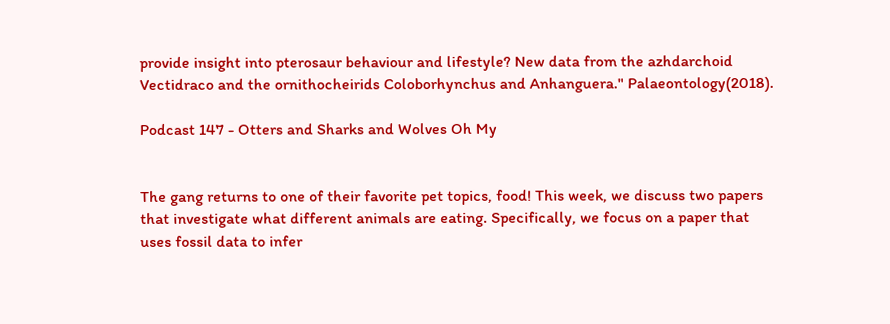provide insight into pterosaur behaviour and lifestyle? New data from the azhdarchoid Vectidraco and the ornithocheirids Coloborhynchus and Anhanguera." Palaeontology(2018).

Podcast 147 - Otters and Sharks and Wolves Oh My


The gang returns to one of their favorite pet topics, food! This week, we discuss two papers that investigate what different animals are eating. Specifically, we focus on a paper that uses fossil data to infer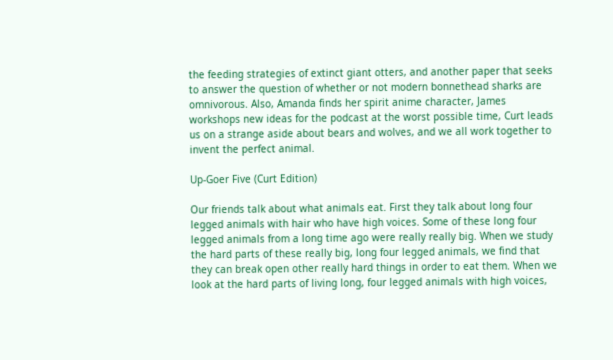the feeding strategies of extinct giant otters, and another paper that seeks to answer the question of whether or not modern bonnethead sharks are omnivorous. Also, Amanda finds her spirit anime character, James workshops new ideas for the podcast at the worst possible time, Curt leads us on a strange aside about bears and wolves, and we all work together to invent the perfect animal.

Up-Goer Five (Curt Edition)

Our friends talk about what animals eat. First they talk about long four legged animals with hair who have high voices. Some of these long four legged animals from a long time ago were really really big. When we study the hard parts of these really big, long four legged animals, we find that they can break open other really hard things in order to eat them. When we look at the hard parts of living long, four legged animals with high voices,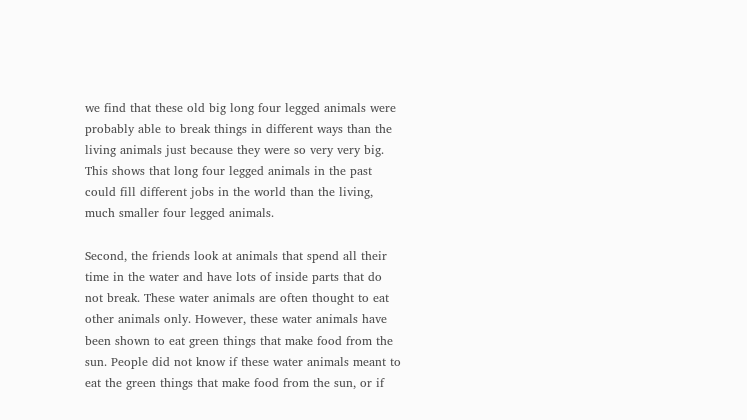we find that these old big long four legged animals were probably able to break things in different ways than the living animals just because they were so very very big. This shows that long four legged animals in the past could fill different jobs in the world than the living, much smaller four legged animals.

Second, the friends look at animals that spend all their time in the water and have lots of inside parts that do not break. These water animals are often thought to eat other animals only. However, these water animals have been shown to eat green things that make food from the sun. People did not know if these water animals meant to eat the green things that make food from the sun, or if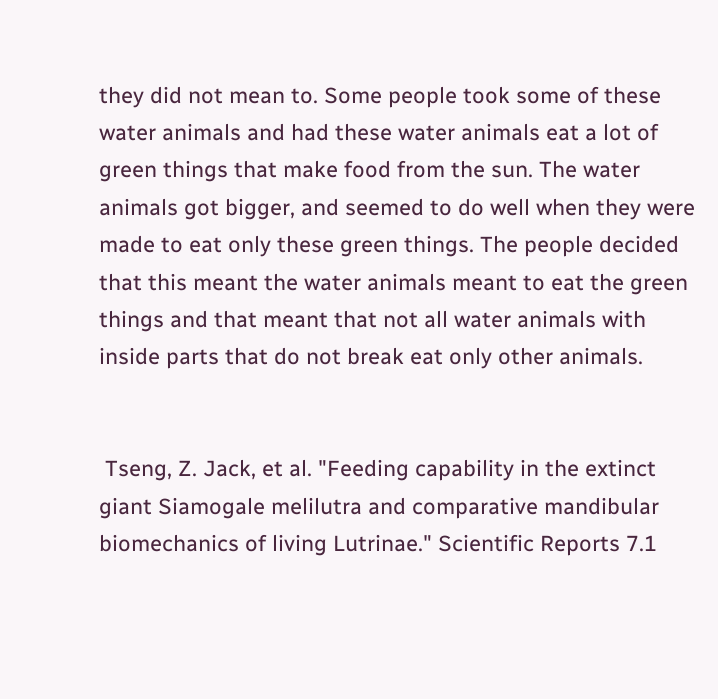they did not mean to. Some people took some of these water animals and had these water animals eat a lot of green things that make food from the sun. The water animals got bigger, and seemed to do well when they were made to eat only these green things. The people decided that this meant the water animals meant to eat the green things and that meant that not all water animals with inside parts that do not break eat only other animals.


 Tseng, Z. Jack, et al. "Feeding capability in the extinct giant Siamogale melilutra and comparative mandibular biomechanics of living Lutrinae." Scientific Reports 7.1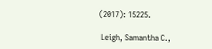(2017): 15225.

 Leigh, Samantha C.,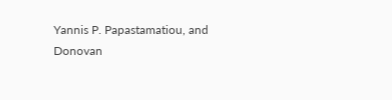Yannis P. Papastamatiou, and Donovan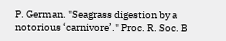P. German. "Seagrass digestion by a notorious ‘carnivore’." Proc. R. Soc. B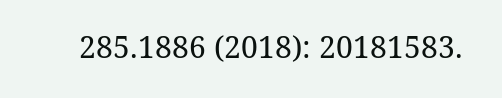285.1886 (2018): 20181583.